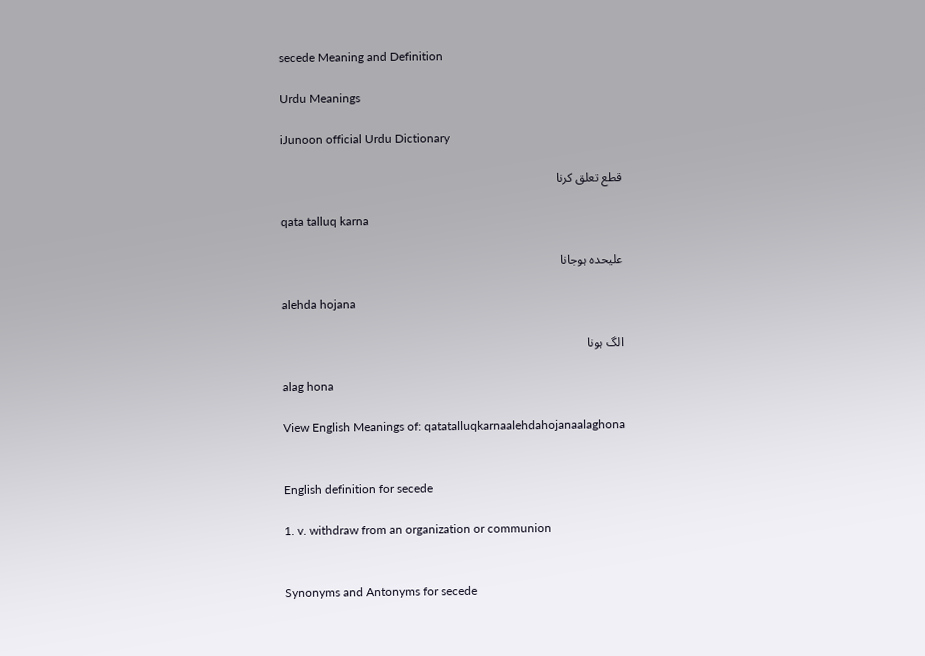secede Meaning and Definition

Urdu Meanings

iJunoon official Urdu Dictionary

قطع تعلق کرنا

qata talluq karna

علیحدہ ہوجانا

alehda hojana

الگ ہونا

alag hona

View English Meanings of: qatatalluqkarnaalehdahojanaalaghona


English definition for secede

1. v. withdraw from an organization or communion


Synonyms and Antonyms for secede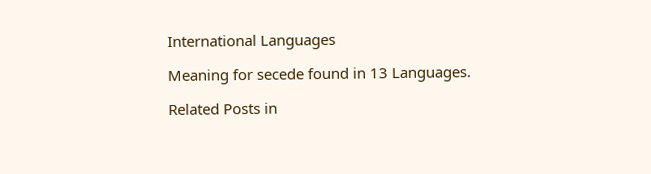International Languages

Meaning for secede found in 13 Languages.

Related Posts in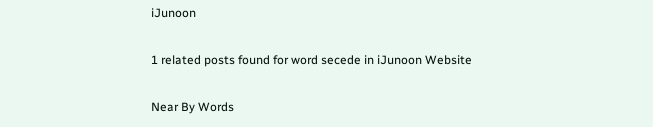iJunoon

1 related posts found for word secede in iJunoon Website

Near By Words